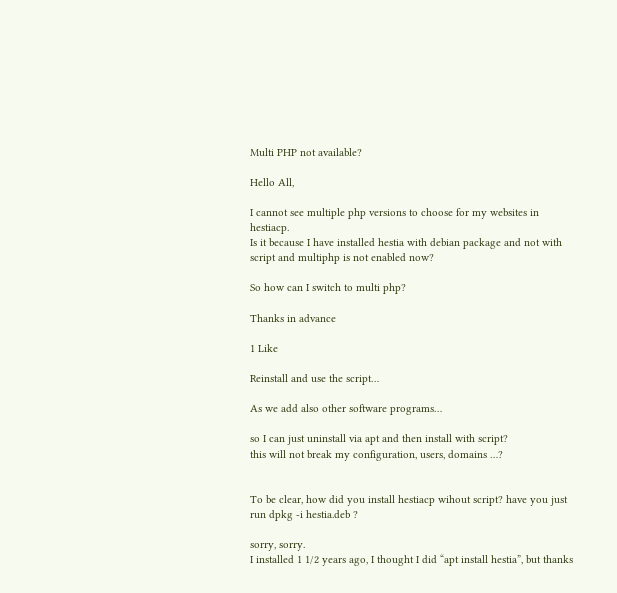Multi PHP not available?

Hello All,

I cannot see multiple php versions to choose for my websites in hestiacp.
Is it because I have installed hestia with debian package and not with script and multiphp is not enabled now?

So how can I switch to multi php?

Thanks in advance

1 Like

Reinstall and use the script…

As we add also other software programs…

so I can just uninstall via apt and then install with script?
this will not break my configuration, users, domains …?


To be clear, how did you install hestiacp wihout script? have you just run dpkg -i hestia.deb ?

sorry, sorry.
I installed 1 1/2 years ago, I thought I did “apt install hestia”, but thanks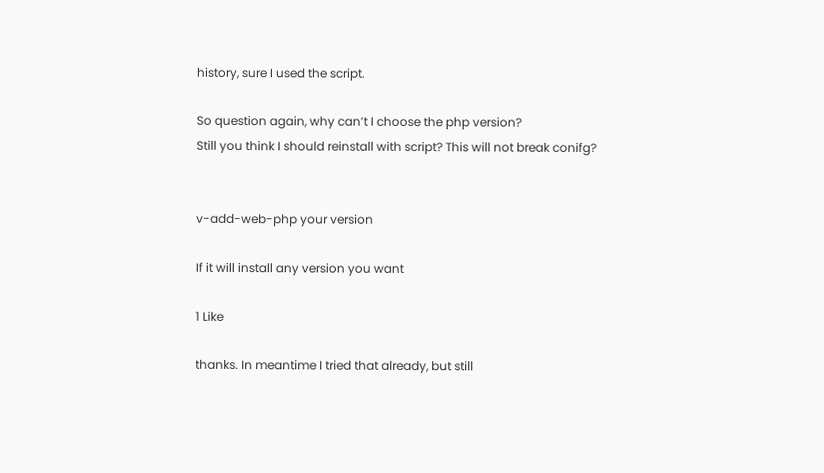history, sure I used the script.

So question again, why can’t I choose the php version?
Still you think I should reinstall with script? This will not break conifg?


v-add-web-php your version

If it will install any version you want

1 Like

thanks. In meantime I tried that already, but still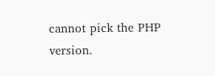cannot pick the PHP version.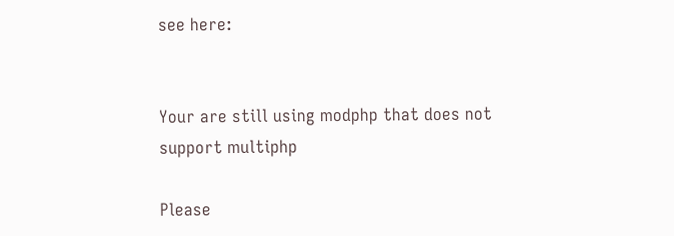see here:


Your are still using modphp that does not support multiphp

Please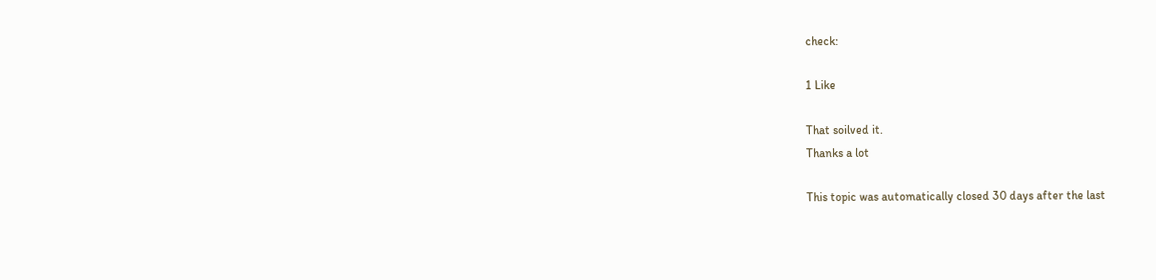check:

1 Like

That soilved it.
Thanks a lot

This topic was automatically closed 30 days after the last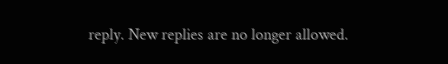reply. New replies are no longer allowed.